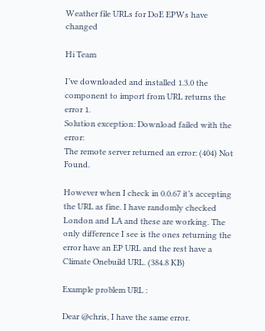Weather file URLs for DoE EPWs have changed

Hi Team

I’ve downloaded and installed 1.3.0 the component to import from URL returns the error 1.
Solution exception: Download failed with the error:
The remote server returned an error: (404) Not Found.

However when I check in 0.0.67 it’s accepting the URL as fine. I have randomly checked London and LA and these are working. The only difference I see is the ones returning the error have an EP URL and the rest have a Climate Onebuild URL. (384.8 KB)

Example problem URL :

Dear @chris, I have the same error.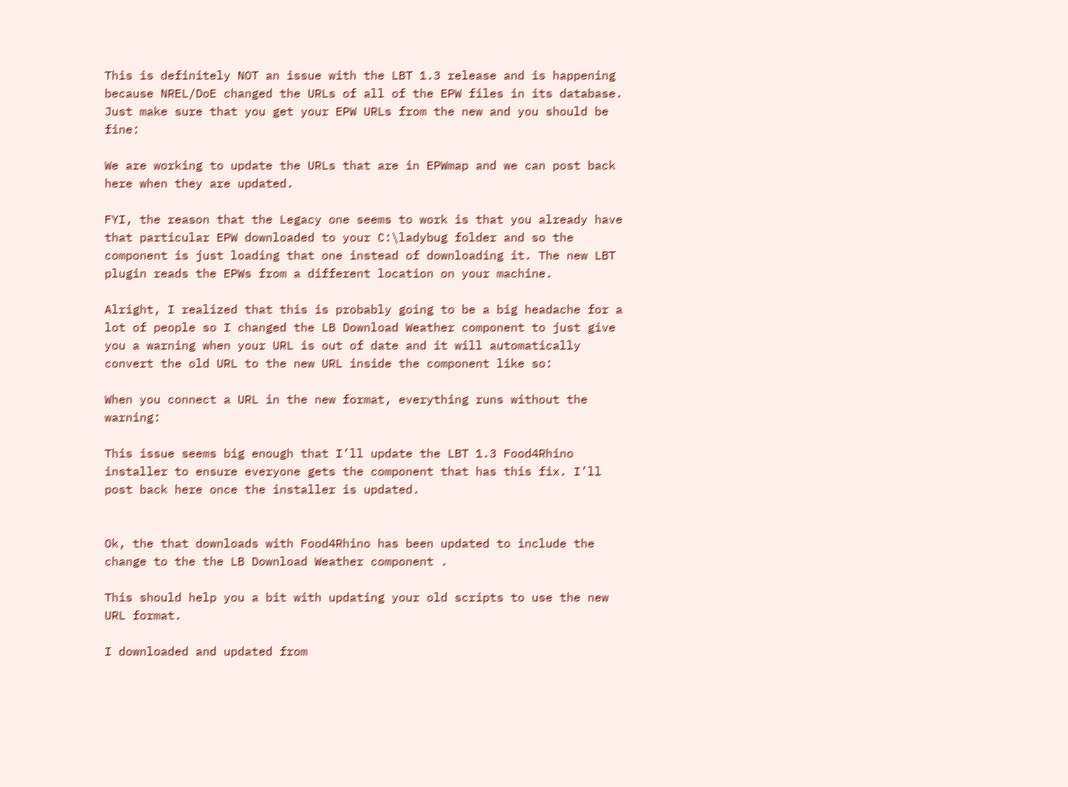This is definitely NOT an issue with the LBT 1.3 release and is happening because NREL/DoE changed the URLs of all of the EPW files in its database. Just make sure that you get your EPW URLs from the new and you should be fine:

We are working to update the URLs that are in EPWmap and we can post back here when they are updated.

FYI, the reason that the Legacy one seems to work is that you already have that particular EPW downloaded to your C:\ladybug folder and so the component is just loading that one instead of downloading it. The new LBT plugin reads the EPWs from a different location on your machine.

Alright, I realized that this is probably going to be a big headache for a lot of people so I changed the LB Download Weather component to just give you a warning when your URL is out of date and it will automatically convert the old URL to the new URL inside the component like so:

When you connect a URL in the new format, everything runs without the warning:

This issue seems big enough that I’ll update the LBT 1.3 Food4Rhino installer to ensure everyone gets the component that has this fix. I’ll post back here once the installer is updated.


Ok, the that downloads with Food4Rhino has been updated to include the change to the the LB Download Weather component .

This should help you a bit with updating your old scripts to use the new URL format.

I downloaded and updated from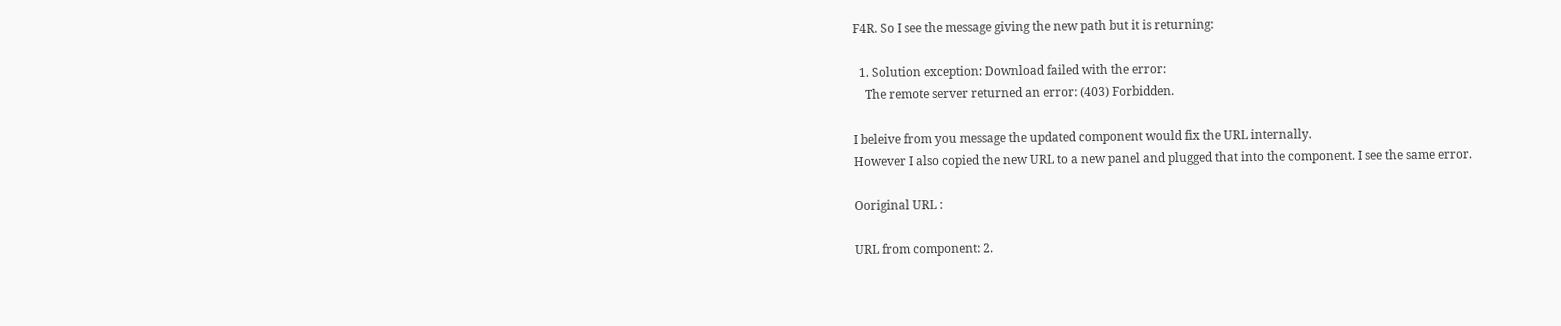F4R. So I see the message giving the new path but it is returning:

  1. Solution exception: Download failed with the error:
    The remote server returned an error: (403) Forbidden.

I beleive from you message the updated component would fix the URL internally.
However I also copied the new URL to a new panel and plugged that into the component. I see the same error.

Ooriginal URL :

URL from component: 2.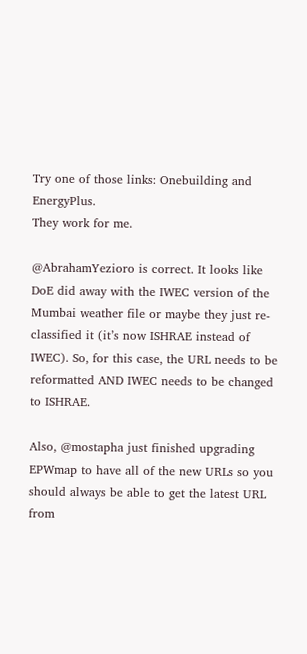Try one of those links: Onebuilding and EnergyPlus.
They work for me.

@AbrahamYezioro is correct. It looks like DoE did away with the IWEC version of the Mumbai weather file or maybe they just re-classified it (it’s now ISHRAE instead of IWEC). So, for this case, the URL needs to be reformatted AND IWEC needs to be changed to ISHRAE.

Also, @mostapha just finished upgrading EPWmap to have all of the new URLs so you should always be able to get the latest URL from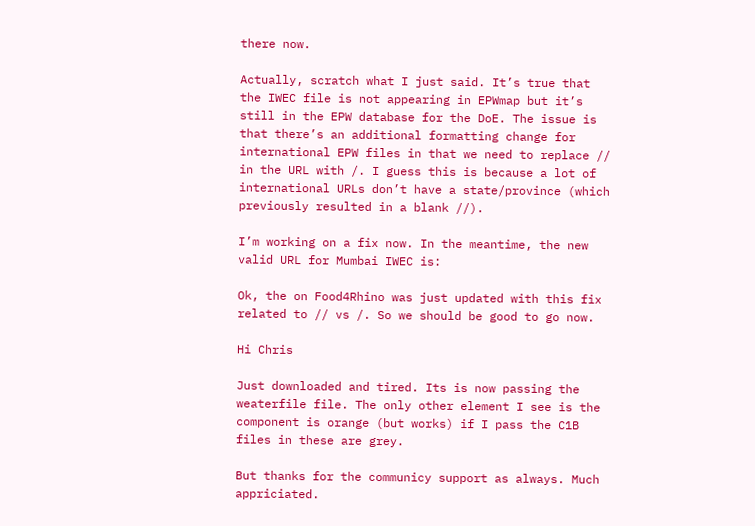there now.

Actually, scratch what I just said. It’s true that the IWEC file is not appearing in EPWmap but it’s still in the EPW database for the DoE. The issue is that there’s an additional formatting change for international EPW files in that we need to replace // in the URL with /. I guess this is because a lot of international URLs don’t have a state/province (which previously resulted in a blank //).

I’m working on a fix now. In the meantime, the new valid URL for Mumbai IWEC is:

Ok, the on Food4Rhino was just updated with this fix related to // vs /. So we should be good to go now.

Hi Chris

Just downloaded and tired. Its is now passing the weaterfile file. The only other element I see is the component is orange (but works) if I pass the C1B files in these are grey.

But thanks for the communicy support as always. Much appriciated.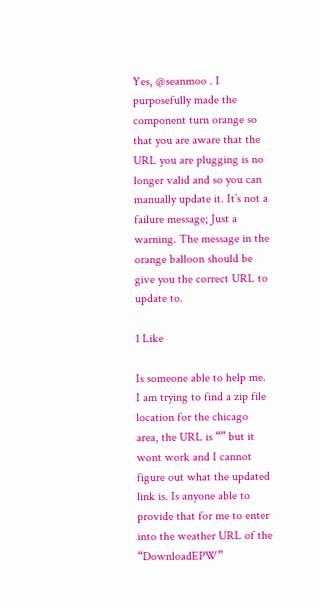Yes, @seanmoo . I purposefully made the component turn orange so that you are aware that the URL you are plugging is no longer valid and so you can manually update it. It’s not a failure message; Just a warning. The message in the orange balloon should be give you the correct URL to update to.

1 Like

Is someone able to help me. I am trying to find a zip file location for the chicago area, the URL is “” but it wont work and I cannot figure out what the updated link is. Is anyone able to provide that for me to enter into the weather URL of the “DownloadEPW”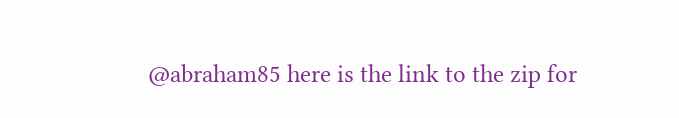@abraham85 here is the link to the zip for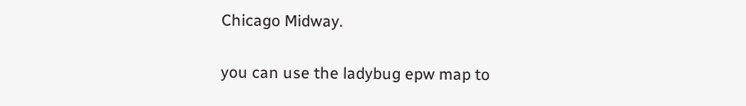Chicago Midway.

you can use the ladybug epw map to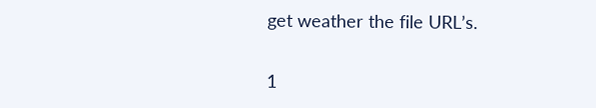get weather the file URL’s.

1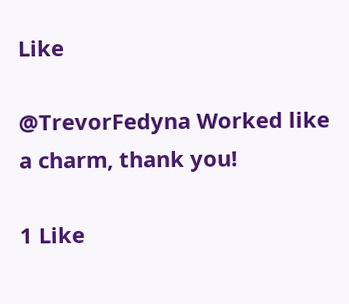Like

@TrevorFedyna Worked like a charm, thank you!

1 Like